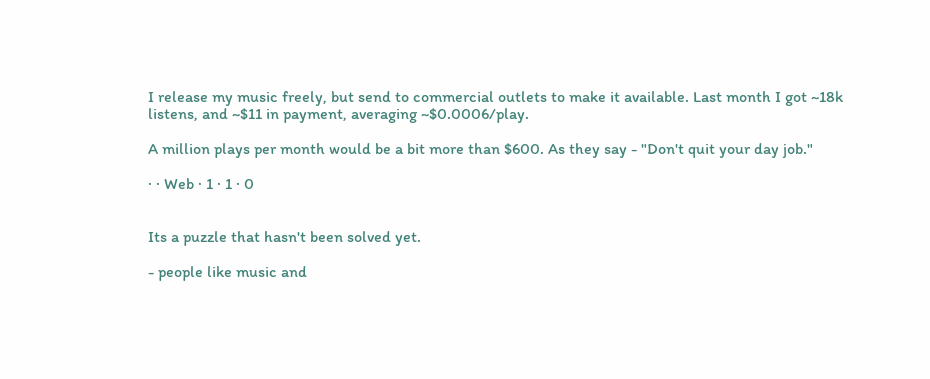I release my music freely, but send to commercial outlets to make it available. Last month I got ~18k listens, and ~$11 in payment, averaging ~$0.0006/play.

A million plays per month would be a bit more than $600. As they say - "Don't quit your day job."

· · Web · 1 · 1 · 0


Its a puzzle that hasn't been solved yet.

- people like music and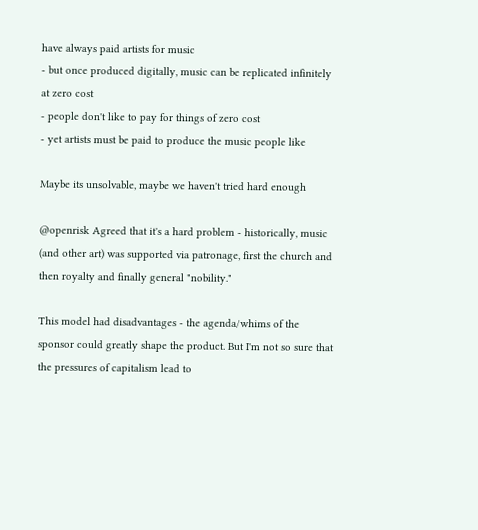have always paid artists for music
- but once produced digitally, music can be replicated infinitely at zero cost
- people don't like to pay for things of zero cost
- yet artists must be paid to produce the music people like

Maybe its unsolvable, maybe we haven't tried hard enough

@openrisk Agreed that it's a hard problem - historically, music (and other art) was supported via patronage, first the church and then royalty and finally general "nobility."

This model had disadvantages - the agenda/whims of the sponsor could greatly shape the product. But I'm not so sure that the pressures of capitalism lead to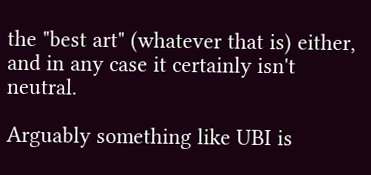the "best art" (whatever that is) either, and in any case it certainly isn't neutral.

Arguably something like UBI is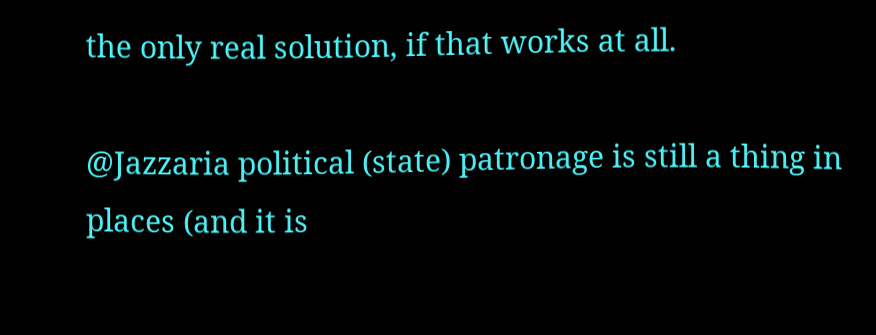the only real solution, if that works at all.

@Jazzaria political (state) patronage is still a thing in places (and it is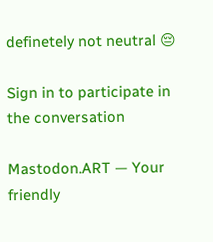definetely not neutral 😔

Sign in to participate in the conversation

Mastodon.ART — Your friendly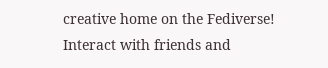creative home on the Fediverse! Interact with friends and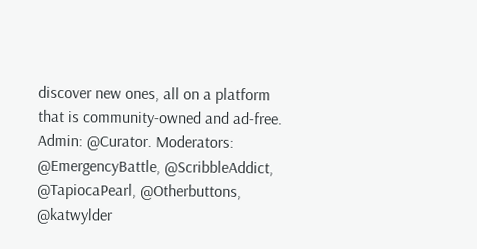discover new ones, all on a platform that is community-owned and ad-free. Admin: @Curator. Moderators: @EmergencyBattle, @ScribbleAddict, @TapiocaPearl, @Otherbuttons, @katwylder